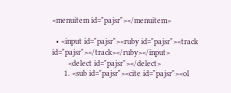<menuitem id="pajsr"></menuitem>

  • <input id="pajsr"><ruby id="pajsr"><track id="pajsr"></track></ruby></input>
        <delect id="pajsr"></delect>
      1. <sub id="pajsr"><cite id="pajsr"><ol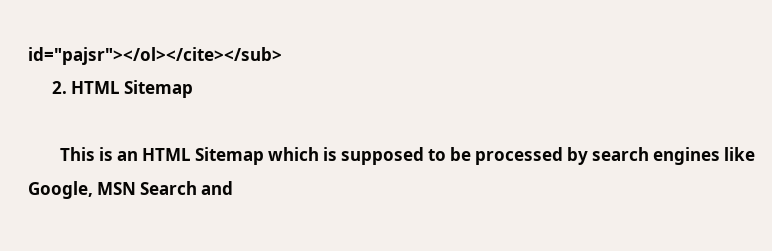id="pajsr"></ol></cite></sub>
      2. HTML Sitemap

        This is an HTML Sitemap which is supposed to be processed by search engines like Google, MSN Search and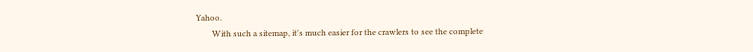Yahoo.
        With such a sitemap, it's much easier for the crawlers to see the complete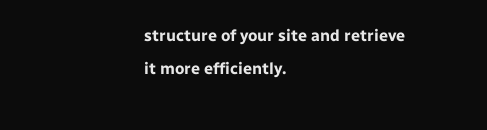structure of your site and retrieve it more efficiently.